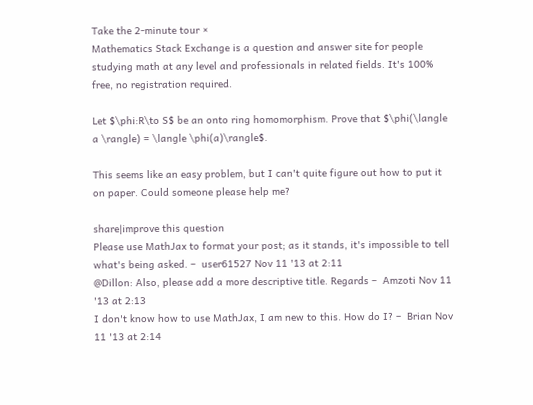Take the 2-minute tour ×
Mathematics Stack Exchange is a question and answer site for people studying math at any level and professionals in related fields. It's 100% free, no registration required.

Let $\phi:R\to S$ be an onto ring homomorphism. Prove that $\phi(\langle a \rangle) = \langle \phi(a)\rangle$.

This seems like an easy problem, but I can't quite figure out how to put it on paper. Could someone please help me?

share|improve this question
Please use MathJax to format your post; as it stands, it's impossible to tell what's being asked. –  user61527 Nov 11 '13 at 2:11
@Dillon: Also, please add a more descriptive title. Regards –  Amzoti Nov 11 '13 at 2:13
I don't know how to use MathJax, I am new to this. How do I? –  Brian Nov 11 '13 at 2:14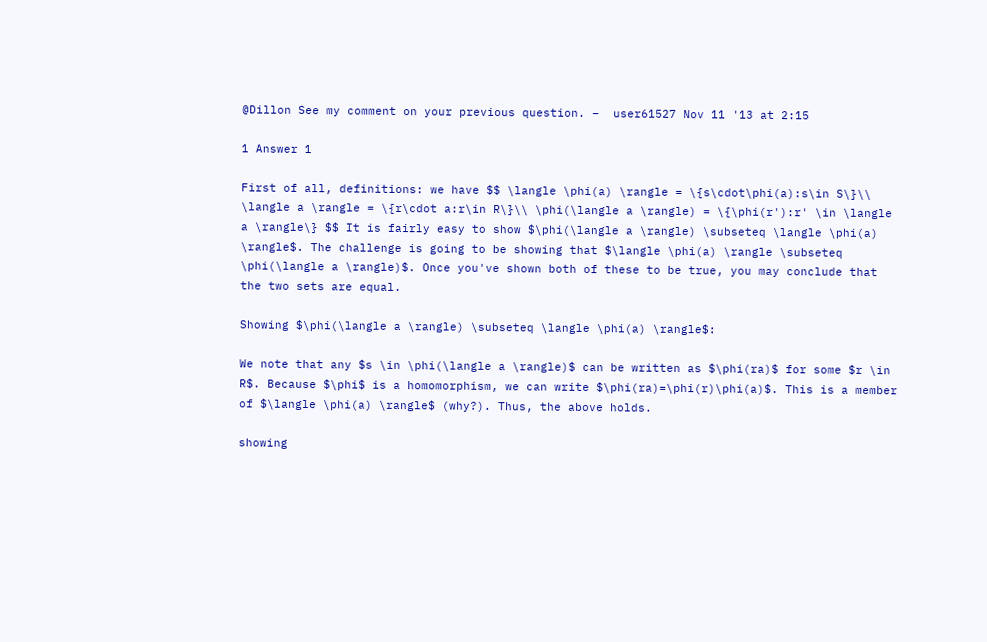@Dillon See my comment on your previous question. –  user61527 Nov 11 '13 at 2:15

1 Answer 1

First of all, definitions: we have $$ \langle \phi(a) \rangle = \{s\cdot\phi(a):s\in S\}\\ \langle a \rangle = \{r\cdot a:r\in R\}\\ \phi(\langle a \rangle) = \{\phi(r'):r' \in \langle a \rangle\} $$ It is fairly easy to show $\phi(\langle a \rangle) \subseteq \langle \phi(a) \rangle$. The challenge is going to be showing that $\langle \phi(a) \rangle \subseteq \phi(\langle a \rangle)$. Once you've shown both of these to be true, you may conclude that the two sets are equal.

Showing $\phi(\langle a \rangle) \subseteq \langle \phi(a) \rangle$:

We note that any $s \in \phi(\langle a \rangle)$ can be written as $\phi(ra)$ for some $r \in R$. Because $\phi$ is a homomorphism, we can write $\phi(ra)=\phi(r)\phi(a)$. This is a member of $\langle \phi(a) \rangle$ (why?). Thus, the above holds.

showing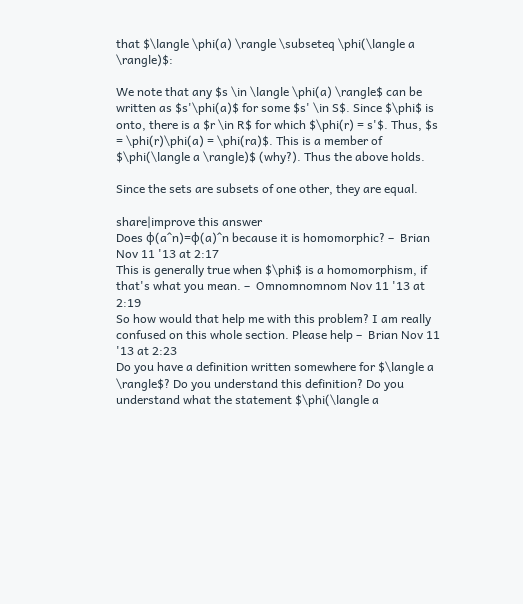that $\langle \phi(a) \rangle \subseteq \phi(\langle a \rangle)$:

We note that any $s \in \langle \phi(a) \rangle$ can be written as $s'\phi(a)$ for some $s' \in S$. Since $\phi$ is onto, there is a $r \in R$ for which $\phi(r) = s'$. Thus, $s = \phi(r)\phi(a) = \phi(ra)$. This is a member of $\phi(\langle a \rangle)$ (why?). Thus the above holds.

Since the sets are subsets of one other, they are equal.

share|improve this answer
Does ϕ(a^n)=ϕ(a)^n because it is homomorphic? –  Brian Nov 11 '13 at 2:17
This is generally true when $\phi$ is a homomorphism, if that's what you mean. –  Omnomnomnom Nov 11 '13 at 2:19
So how would that help me with this problem? I am really confused on this whole section. Please help –  Brian Nov 11 '13 at 2:23
Do you have a definition written somewhere for $\langle a \rangle$? Do you understand this definition? Do you understand what the statement $\phi(\langle a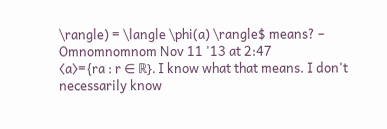\rangle) = \langle \phi(a) \rangle$ means? –  Omnomnomnom Nov 11 '13 at 2:47
⟨a⟩={ra : r ∈ ℝ}. I know what that means. I don't necessarily know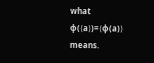what ϕ(⟨a⟩)=⟨ϕ(a)⟩ means.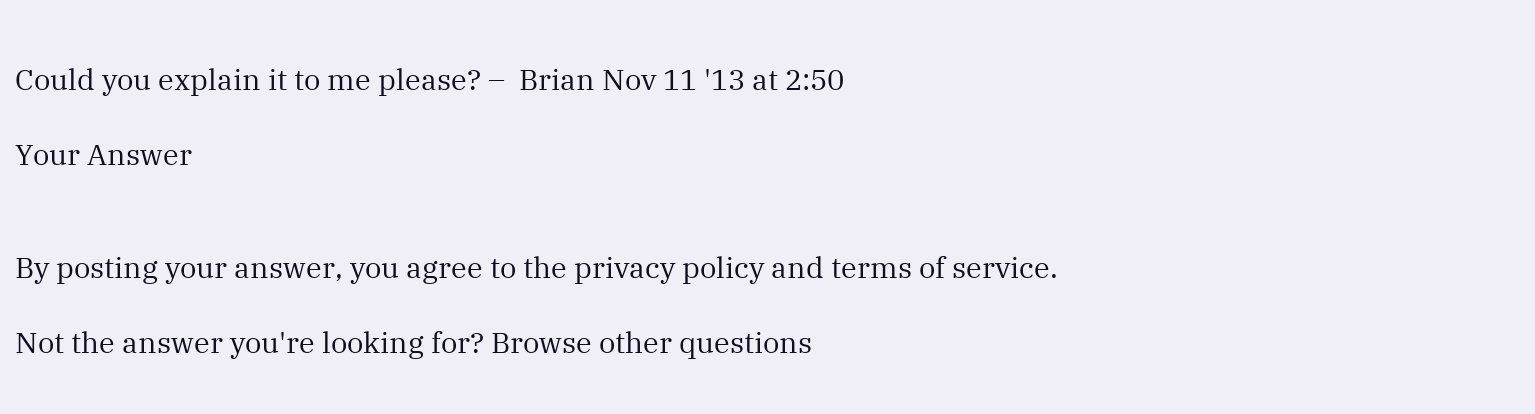Could you explain it to me please? –  Brian Nov 11 '13 at 2:50

Your Answer


By posting your answer, you agree to the privacy policy and terms of service.

Not the answer you're looking for? Browse other questions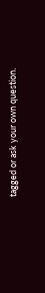tagged or ask your own question.